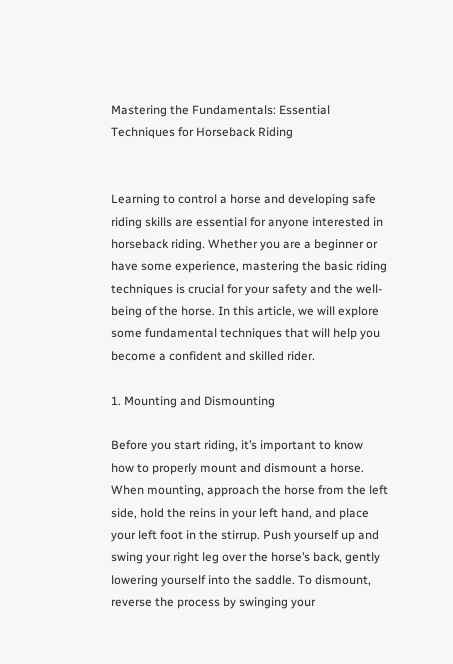Mastering the Fundamentals: Essential Techniques for Horseback Riding


Learning to control a horse and developing safe riding skills are essential for anyone interested in horseback riding. Whether you are a beginner or have some experience, mastering the basic riding techniques is crucial for your safety and the well-being of the horse. In this article, we will explore some fundamental techniques that will help you become a confident and skilled rider.

1. Mounting and Dismounting

Before you start riding, it’s important to know how to properly mount and dismount a horse. When mounting, approach the horse from the left side, hold the reins in your left hand, and place your left foot in the stirrup. Push yourself up and swing your right leg over the horse’s back, gently lowering yourself into the saddle. To dismount, reverse the process by swinging your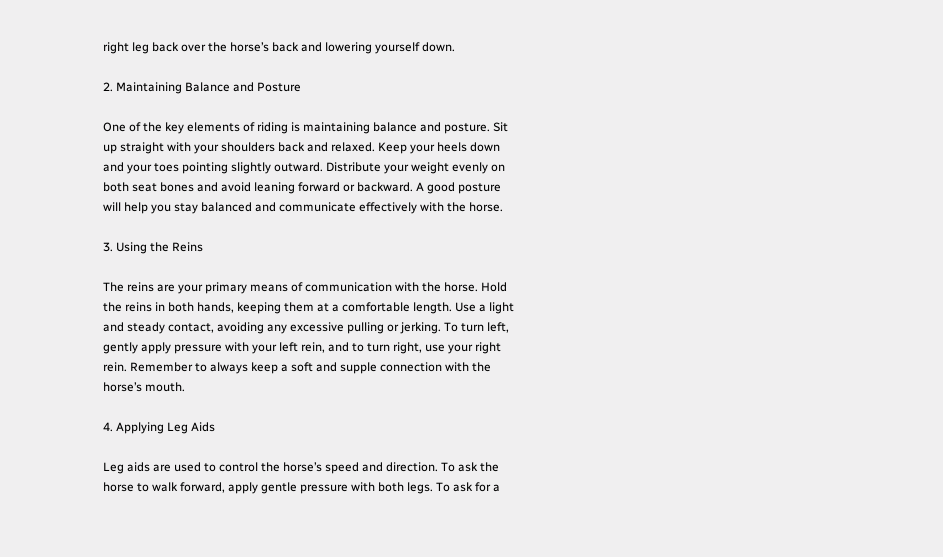right leg back over the horse’s back and lowering yourself down.

2. Maintaining Balance and Posture

One of the key elements of riding is maintaining balance and posture. Sit up straight with your shoulders back and relaxed. Keep your heels down and your toes pointing slightly outward. Distribute your weight evenly on both seat bones and avoid leaning forward or backward. A good posture will help you stay balanced and communicate effectively with the horse.

3. Using the Reins

The reins are your primary means of communication with the horse. Hold the reins in both hands, keeping them at a comfortable length. Use a light and steady contact, avoiding any excessive pulling or jerking. To turn left, gently apply pressure with your left rein, and to turn right, use your right rein. Remember to always keep a soft and supple connection with the horse’s mouth.

4. Applying Leg Aids

Leg aids are used to control the horse’s speed and direction. To ask the horse to walk forward, apply gentle pressure with both legs. To ask for a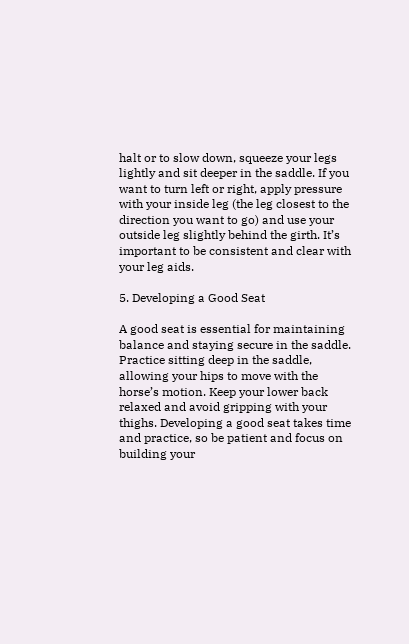halt or to slow down, squeeze your legs lightly and sit deeper in the saddle. If you want to turn left or right, apply pressure with your inside leg (the leg closest to the direction you want to go) and use your outside leg slightly behind the girth. It’s important to be consistent and clear with your leg aids.

5. Developing a Good Seat

A good seat is essential for maintaining balance and staying secure in the saddle. Practice sitting deep in the saddle, allowing your hips to move with the horse’s motion. Keep your lower back relaxed and avoid gripping with your thighs. Developing a good seat takes time and practice, so be patient and focus on building your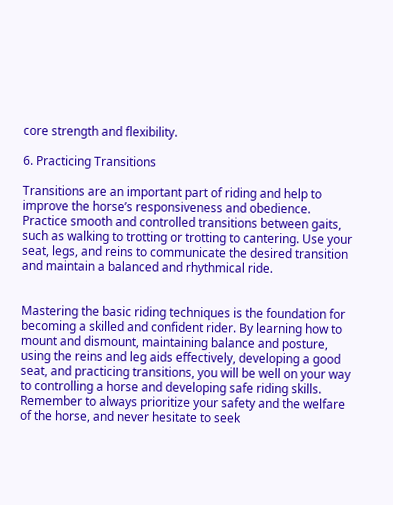core strength and flexibility.

6. Practicing Transitions

Transitions are an important part of riding and help to improve the horse’s responsiveness and obedience. Practice smooth and controlled transitions between gaits, such as walking to trotting or trotting to cantering. Use your seat, legs, and reins to communicate the desired transition and maintain a balanced and rhythmical ride.


Mastering the basic riding techniques is the foundation for becoming a skilled and confident rider. By learning how to mount and dismount, maintaining balance and posture, using the reins and leg aids effectively, developing a good seat, and practicing transitions, you will be well on your way to controlling a horse and developing safe riding skills. Remember to always prioritize your safety and the welfare of the horse, and never hesitate to seek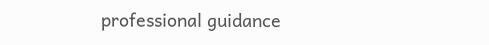professional guidance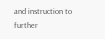and instruction to further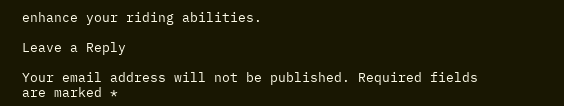enhance your riding abilities.

Leave a Reply

Your email address will not be published. Required fields are marked *